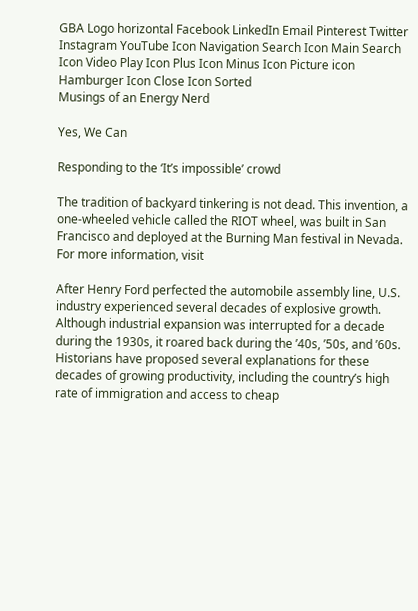GBA Logo horizontal Facebook LinkedIn Email Pinterest Twitter Instagram YouTube Icon Navigation Search Icon Main Search Icon Video Play Icon Plus Icon Minus Icon Picture icon Hamburger Icon Close Icon Sorted
Musings of an Energy Nerd

Yes, We Can

Responding to the ‘It’s impossible’ crowd

The tradition of backyard tinkering is not dead. This invention, a one-wheeled vehicle called the RIOT wheel, was built in San Francisco and deployed at the Burning Man festival in Nevada. For more information, visit

After Henry Ford perfected the automobile assembly line, U.S. industry experienced several decades of explosive growth. Although industrial expansion was interrupted for a decade during the 1930s, it roared back during the ’40s, ’50s, and ’60s. Historians have proposed several explanations for these decades of growing productivity, including the country’s high rate of immigration and access to cheap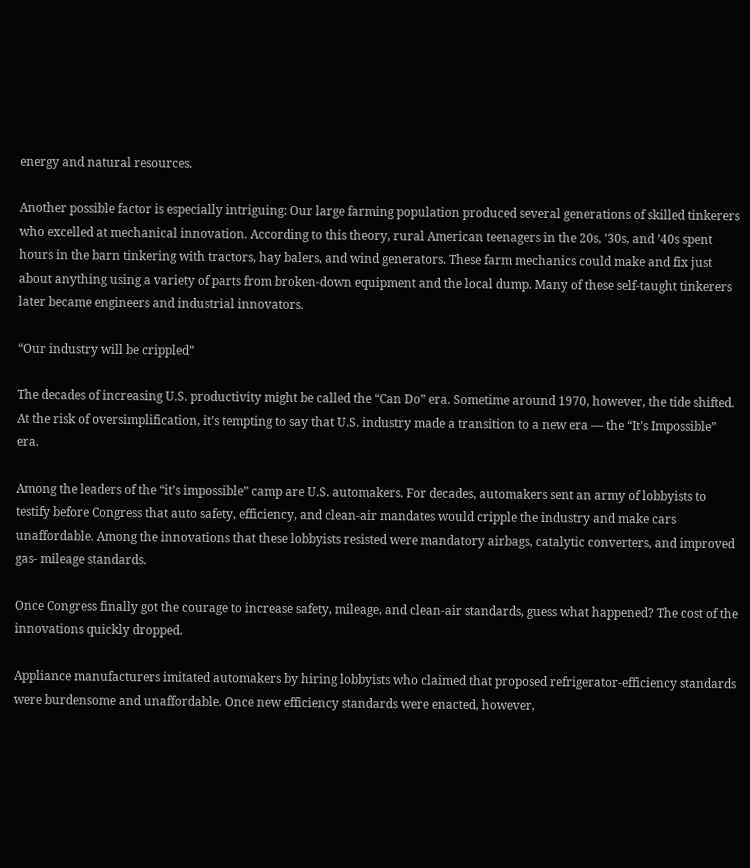energy and natural resources.

Another possible factor is especially intriguing: Our large farming population produced several generations of skilled tinkerers who excelled at mechanical innovation. According to this theory, rural American teenagers in the 20s, ’30s, and ’40s spent hours in the barn tinkering with tractors, hay balers, and wind generators. These farm mechanics could make and fix just about anything using a variety of parts from broken-down equipment and the local dump. Many of these self-taught tinkerers later became engineers and industrial innovators.

“Our industry will be crippled”

The decades of increasing U.S. productivity might be called the “Can Do” era. Sometime around 1970, however, the tide shifted. At the risk of oversimplification, it’s tempting to say that U.S. industry made a transition to a new era — the “It’s Impossible” era.

Among the leaders of the “it’s impossible” camp are U.S. automakers. For decades, automakers sent an army of lobbyists to testify before Congress that auto safety, efficiency, and clean-air mandates would cripple the industry and make cars unaffordable. Among the innovations that these lobbyists resisted were mandatory airbags, catalytic converters, and improved gas- mileage standards.

Once Congress finally got the courage to increase safety, mileage, and clean-air standards, guess what happened? The cost of the innovations quickly dropped.

Appliance manufacturers imitated automakers by hiring lobbyists who claimed that proposed refrigerator-efficiency standards were burdensome and unaffordable. Once new efficiency standards were enacted, however,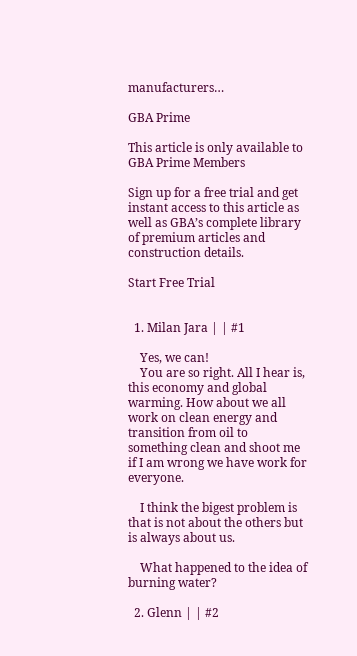manufacturers…

GBA Prime

This article is only available to GBA Prime Members

Sign up for a free trial and get instant access to this article as well as GBA’s complete library of premium articles and construction details.

Start Free Trial


  1. Milan Jara | | #1

    Yes, we can!
    You are so right. All I hear is, this economy and global warming. How about we all work on clean energy and transition from oil to something clean and shoot me if I am wrong we have work for everyone.

    I think the bigest problem is that is not about the others but is always about us.

    What happened to the idea of burning water?

  2. Glenn | | #2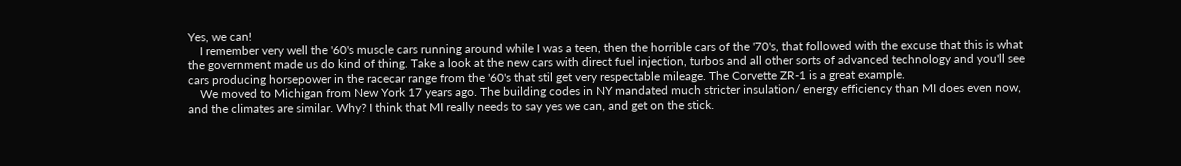Yes, we can!
    I remember very well the '60's muscle cars running around while I was a teen, then the horrible cars of the '70's, that followed with the excuse that this is what the government made us do kind of thing. Take a look at the new cars with direct fuel injection, turbos and all other sorts of advanced technology and you'll see cars producing horsepower in the racecar range from the '60's that stil get very respectable mileage. The Corvette ZR-1 is a great example.
    We moved to Michigan from New York 17 years ago. The building codes in NY mandated much stricter insulation/ energy efficiency than MI does even now, and the climates are similar. Why? I think that MI really needs to say yes we can, and get on the stick.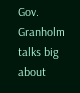Gov. Granholm talks big about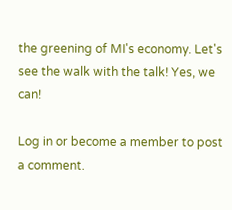the greening of MI's economy. Let's see the walk with the talk! Yes, we can!

Log in or become a member to post a comment.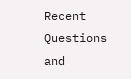Recent Questions and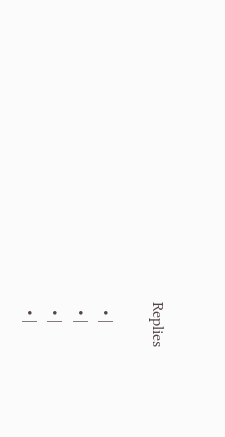Replies

  • |
  • |
  • |
  • |